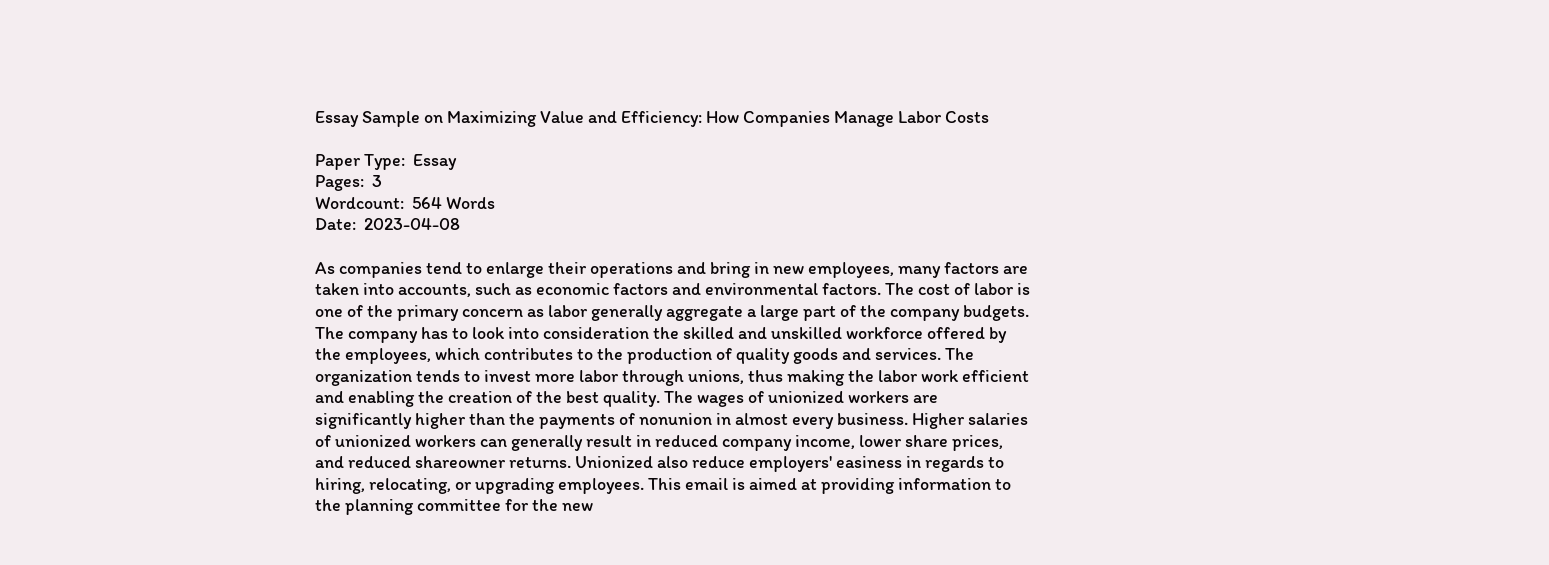Essay Sample on Maximizing Value and Efficiency: How Companies Manage Labor Costs

Paper Type:  Essay
Pages:  3
Wordcount:  564 Words
Date:  2023-04-08

As companies tend to enlarge their operations and bring in new employees, many factors are taken into accounts, such as economic factors and environmental factors. The cost of labor is one of the primary concern as labor generally aggregate a large part of the company budgets. The company has to look into consideration the skilled and unskilled workforce offered by the employees, which contributes to the production of quality goods and services. The organization tends to invest more labor through unions, thus making the labor work efficient and enabling the creation of the best quality. The wages of unionized workers are significantly higher than the payments of nonunion in almost every business. Higher salaries of unionized workers can generally result in reduced company income, lower share prices, and reduced shareowner returns. Unionized also reduce employers' easiness in regards to hiring, relocating, or upgrading employees. This email is aimed at providing information to the planning committee for the new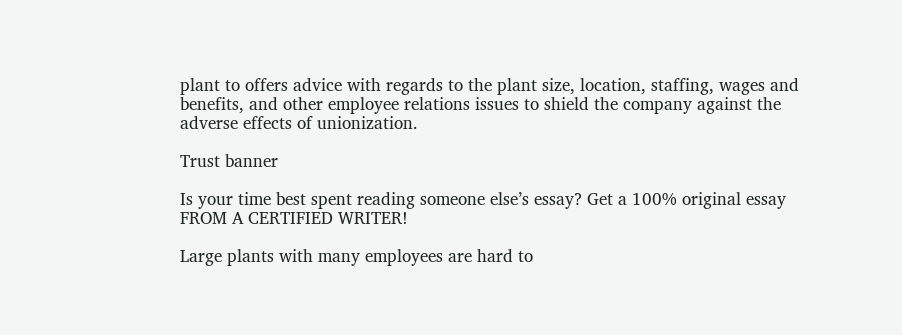plant to offers advice with regards to the plant size, location, staffing, wages and benefits, and other employee relations issues to shield the company against the adverse effects of unionization.

Trust banner

Is your time best spent reading someone else’s essay? Get a 100% original essay FROM A CERTIFIED WRITER!

Large plants with many employees are hard to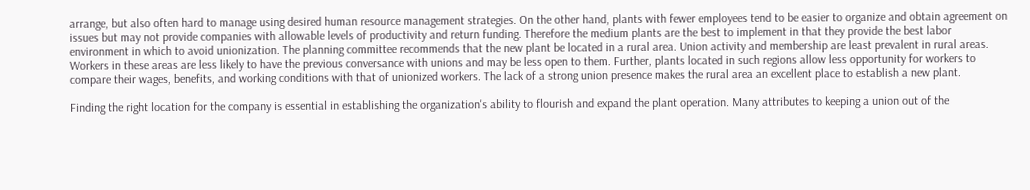arrange, but also often hard to manage using desired human resource management strategies. On the other hand, plants with fewer employees tend to be easier to organize and obtain agreement on issues but may not provide companies with allowable levels of productivity and return funding. Therefore the medium plants are the best to implement in that they provide the best labor environment in which to avoid unionization. The planning committee recommends that the new plant be located in a rural area. Union activity and membership are least prevalent in rural areas. Workers in these areas are less likely to have the previous conversance with unions and may be less open to them. Further, plants located in such regions allow less opportunity for workers to compare their wages, benefits, and working conditions with that of unionized workers. The lack of a strong union presence makes the rural area an excellent place to establish a new plant.

Finding the right location for the company is essential in establishing the organization's ability to flourish and expand the plant operation. Many attributes to keeping a union out of the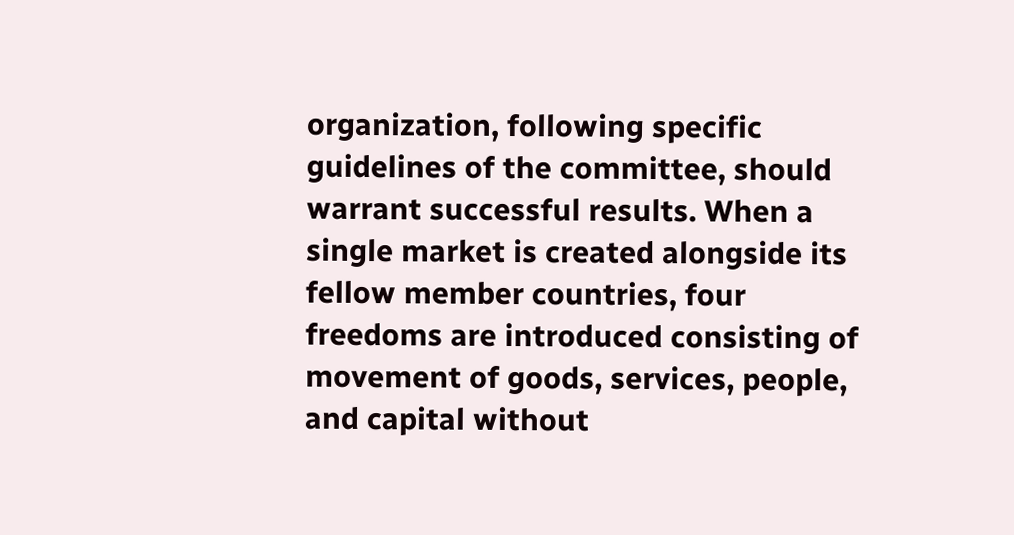organization, following specific guidelines of the committee, should warrant successful results. When a single market is created alongside its fellow member countries, four freedoms are introduced consisting of movement of goods, services, people, and capital without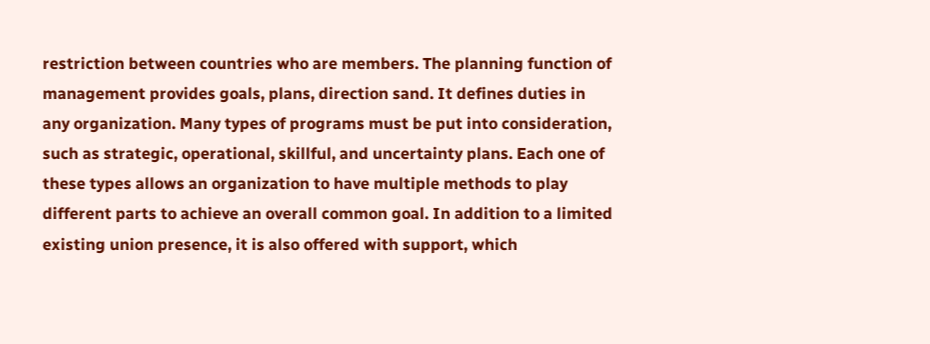restriction between countries who are members. The planning function of management provides goals, plans, direction sand. It defines duties in any organization. Many types of programs must be put into consideration, such as strategic, operational, skillful, and uncertainty plans. Each one of these types allows an organization to have multiple methods to play different parts to achieve an overall common goal. In addition to a limited existing union presence, it is also offered with support, which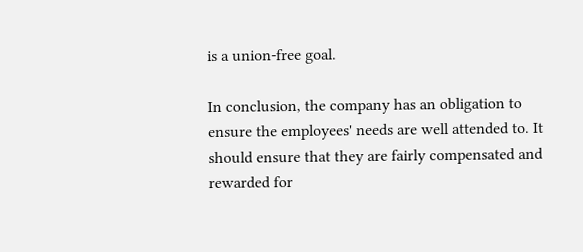is a union-free goal.

In conclusion, the company has an obligation to ensure the employees' needs are well attended to. It should ensure that they are fairly compensated and rewarded for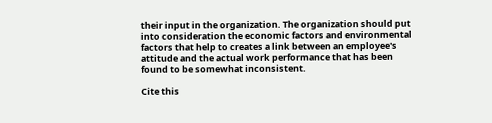their input in the organization. The organization should put into consideration the economic factors and environmental factors that help to creates a link between an employee's attitude and the actual work performance that has been found to be somewhat inconsistent.

Cite this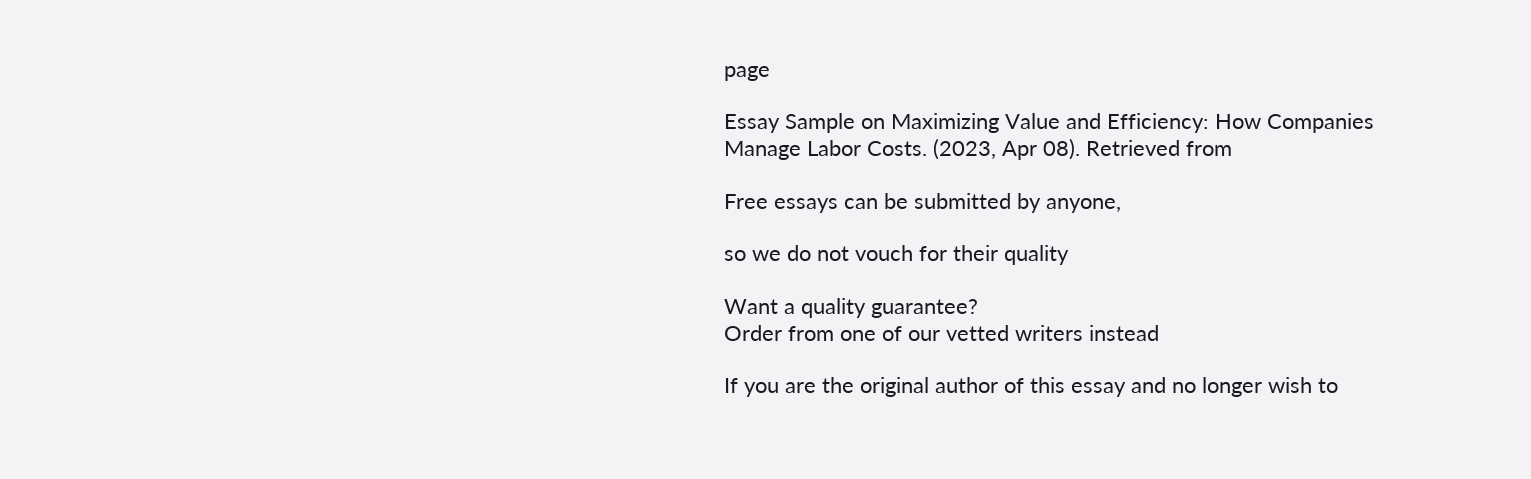page

Essay Sample on Maximizing Value and Efficiency: How Companies Manage Labor Costs. (2023, Apr 08). Retrieved from

Free essays can be submitted by anyone,

so we do not vouch for their quality

Want a quality guarantee?
Order from one of our vetted writers instead

If you are the original author of this essay and no longer wish to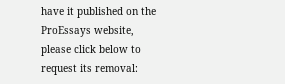have it published on the ProEssays website, please click below to request its removal: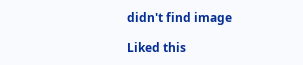didn't find image

Liked this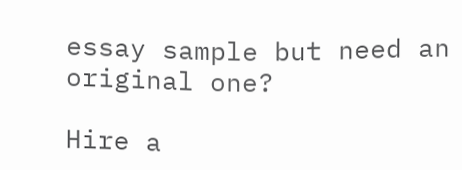essay sample but need an original one?

Hire a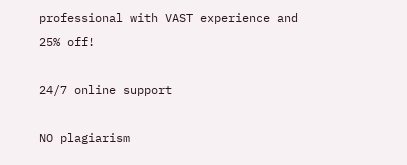professional with VAST experience and 25% off!

24/7 online support

NO plagiarism